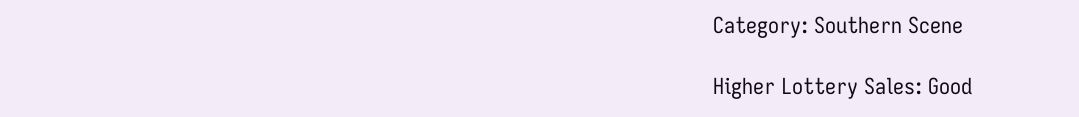Category: Southern Scene

Higher Lottery Sales: Good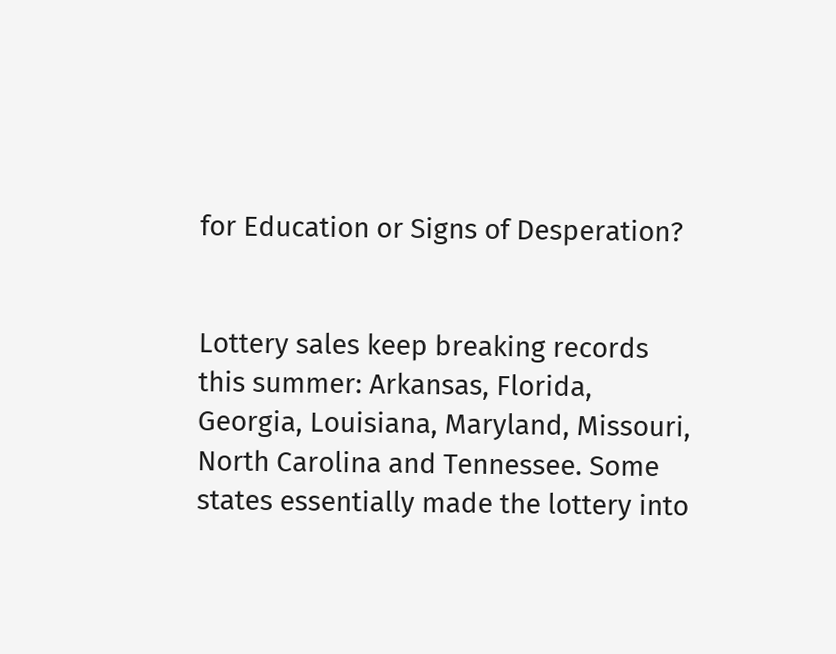for Education or Signs of Desperation?


Lottery sales keep breaking records this summer: Arkansas, Florida, Georgia, Louisiana, Maryland, Missouri, North Carolina and Tennessee. Some states essentially made the lottery into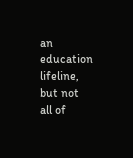an education lifeline, but not all of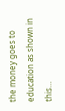the money goes to education as shown in this…